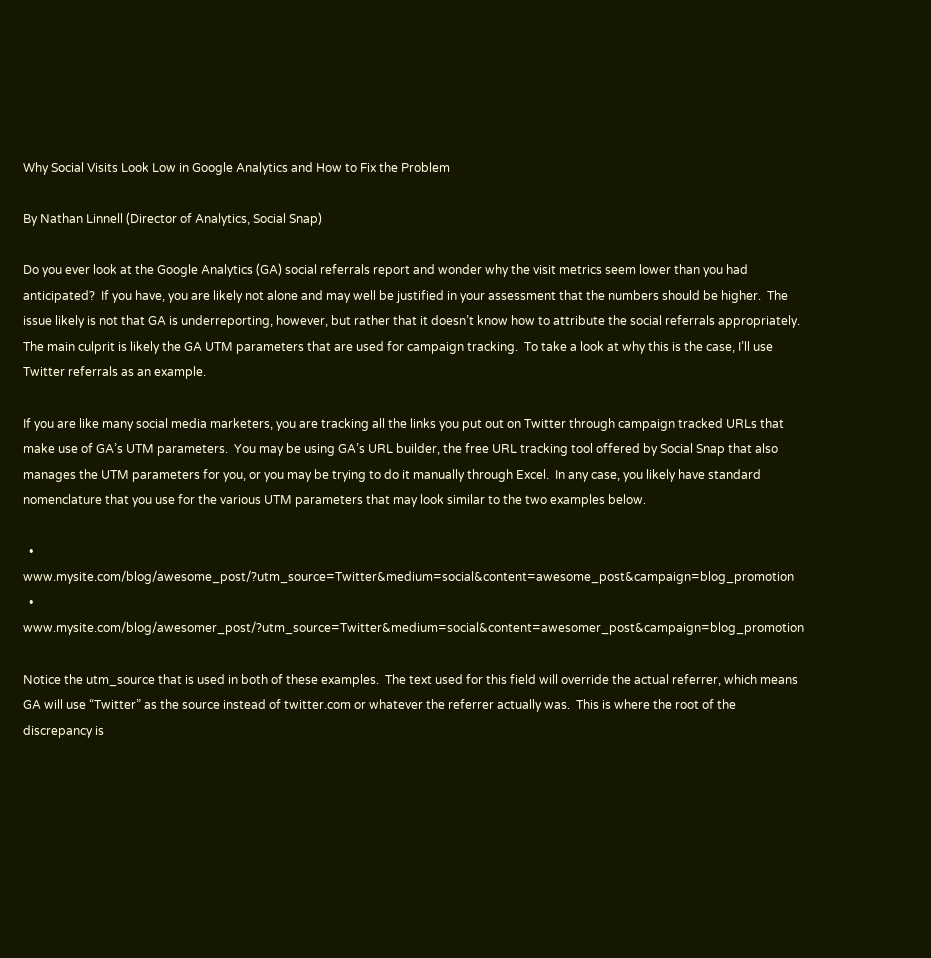Why Social Visits Look Low in Google Analytics and How to Fix the Problem

By Nathan Linnell (Director of Analytics, Social Snap)

Do you ever look at the Google Analytics (GA) social referrals report and wonder why the visit metrics seem lower than you had anticipated?  If you have, you are likely not alone and may well be justified in your assessment that the numbers should be higher.  The issue likely is not that GA is underreporting, however, but rather that it doesn’t know how to attribute the social referrals appropriately.  The main culprit is likely the GA UTM parameters that are used for campaign tracking.  To take a look at why this is the case, I’ll use Twitter referrals as an example.

If you are like many social media marketers, you are tracking all the links you put out on Twitter through campaign tracked URLs that make use of GA’s UTM parameters.  You may be using GA’s URL builder, the free URL tracking tool offered by Social Snap that also manages the UTM parameters for you, or you may be trying to do it manually through Excel.  In any case, you likely have standard nomenclature that you use for the various UTM parameters that may look similar to the two examples below.

  • www.mysite.com/blog/awesome_post/?utm_source=Twitter&medium=social&content=awesome_post&campaign=blog_promotion
  • www.mysite.com/blog/awesomer_post/?utm_source=Twitter&medium=social&content=awesomer_post&campaign=blog_promotion

Notice the utm_source that is used in both of these examples.  The text used for this field will override the actual referrer, which means GA will use “Twitter” as the source instead of twitter.com or whatever the referrer actually was.  This is where the root of the discrepancy is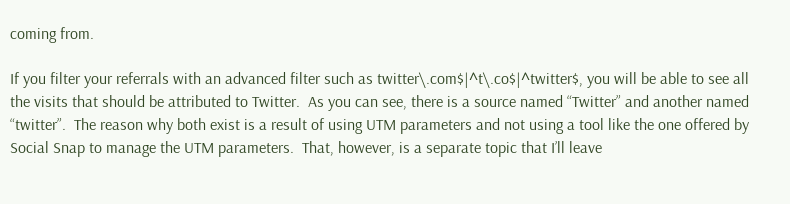coming from.

If you filter your referrals with an advanced filter such as twitter\.com$|^t\.co$|^twitter$, you will be able to see all the visits that should be attributed to Twitter.  As you can see, there is a source named “Twitter” and another named “twitter”.  The reason why both exist is a result of using UTM parameters and not using a tool like the one offered by Social Snap to manage the UTM parameters.  That, however, is a separate topic that I’ll leave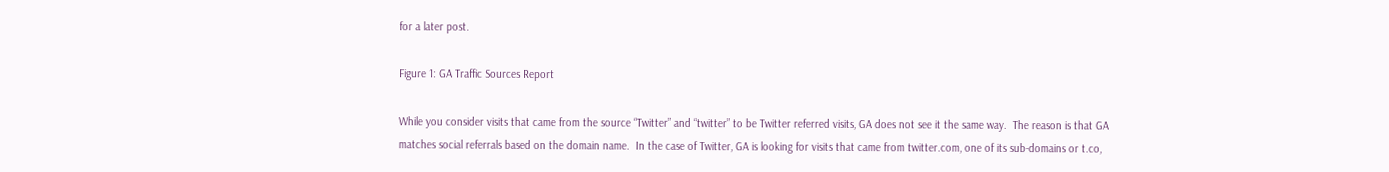for a later post.

Figure 1: GA Traffic Sources Report

While you consider visits that came from the source “Twitter” and “twitter” to be Twitter referred visits, GA does not see it the same way.  The reason is that GA matches social referrals based on the domain name.  In the case of Twitter, GA is looking for visits that came from twitter.com, one of its sub-domains or t.co,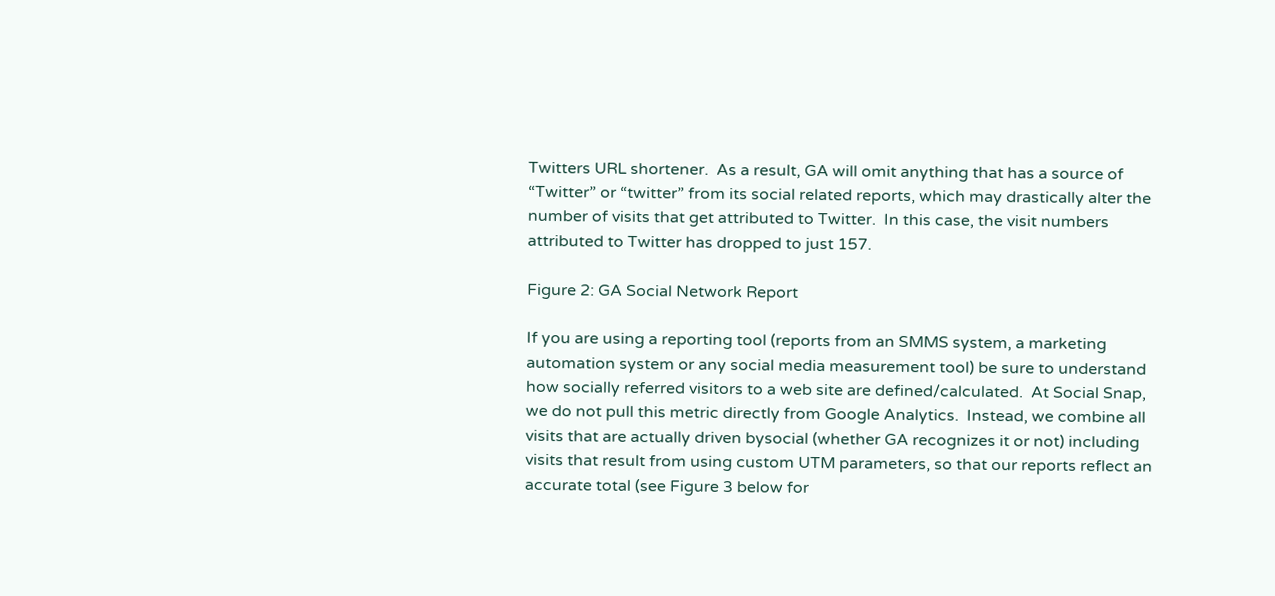Twitters URL shortener.  As a result, GA will omit anything that has a source of “Twitter” or “twitter” from its social related reports, which may drastically alter the number of visits that get attributed to Twitter.  In this case, the visit numbers attributed to Twitter has dropped to just 157.

Figure 2: GA Social Network Report

If you are using a reporting tool (reports from an SMMS system, a marketing automation system or any social media measurement tool) be sure to understand how socially referred visitors to a web site are defined/calculated.  At Social Snap, we do not pull this metric directly from Google Analytics.  Instead, we combine all visits that are actually driven bysocial (whether GA recognizes it or not) including  visits that result from using custom UTM parameters, so that our reports reflect an accurate total (see Figure 3 below for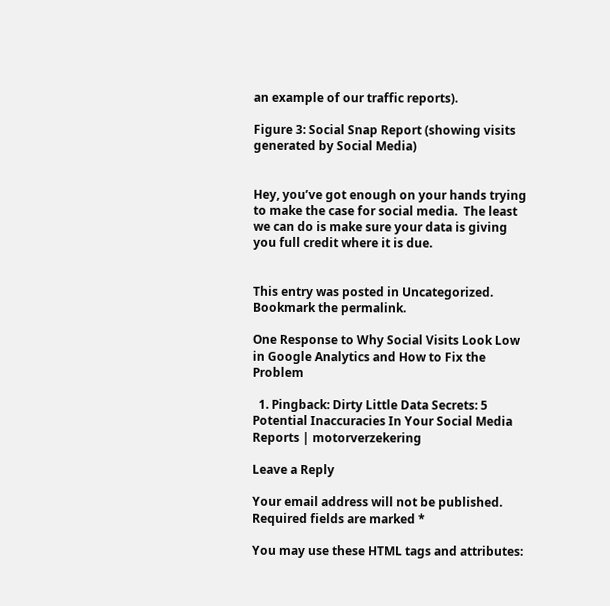an example of our traffic reports).

Figure 3: Social Snap Report (showing visits generated by Social Media)


Hey, you’ve got enough on your hands trying to make the case for social media.  The least we can do is make sure your data is giving you full credit where it is due.


This entry was posted in Uncategorized. Bookmark the permalink.

One Response to Why Social Visits Look Low in Google Analytics and How to Fix the Problem

  1. Pingback: Dirty Little Data Secrets: 5 Potential Inaccuracies In Your Social Media Reports | motorverzekering

Leave a Reply

Your email address will not be published. Required fields are marked *

You may use these HTML tags and attributes: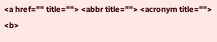<a href="" title=""> <abbr title=""> <acronym title=""> <b>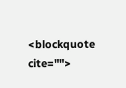<blockquote cite="">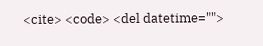<cite> <code> <del datetime="">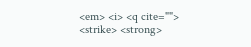<em> <i> <q cite=""> <strike> <strong>